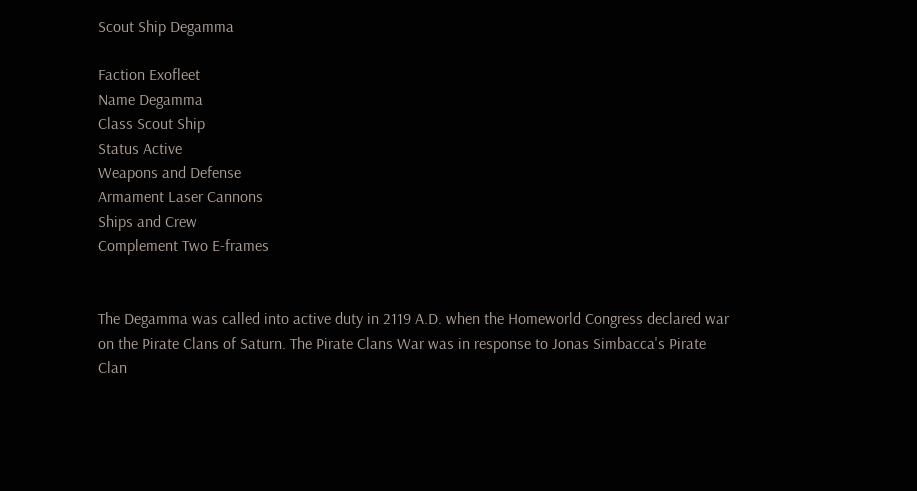Scout Ship Degamma

Faction Exofleet
Name Degamma
Class Scout Ship
Status Active
Weapons and Defense
Armament Laser Cannons
Ships and Crew
Complement Two E-frames


The Degamma was called into active duty in 2119 A.D. when the Homeworld Congress declared war on the Pirate Clans of Saturn. The Pirate Clans War was in response to Jonas Simbacca's Pirate Clan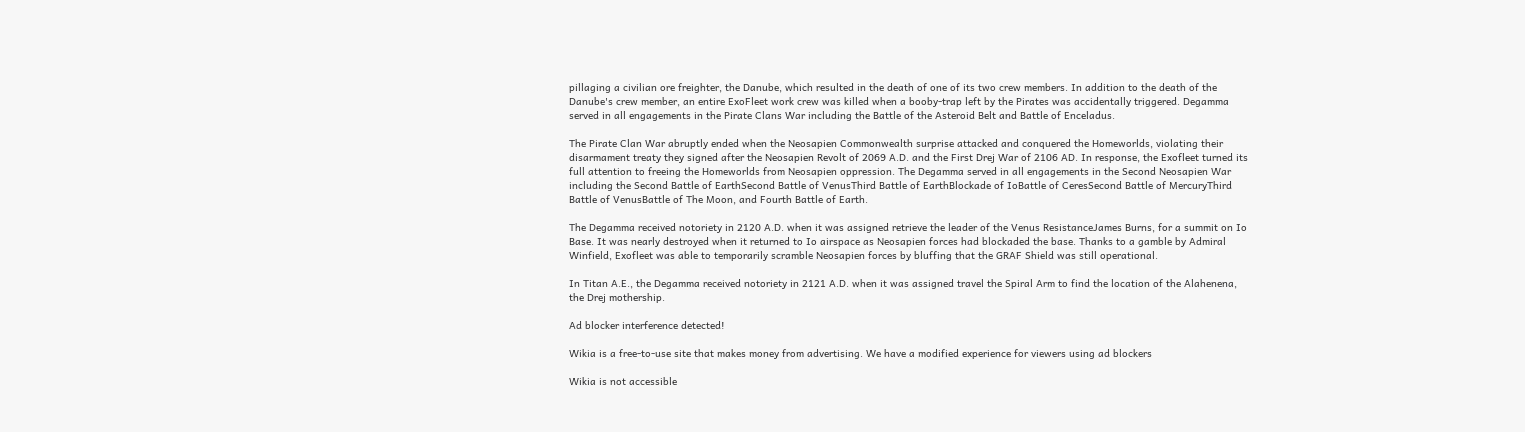pillaging a civilian ore freighter, the Danube, which resulted in the death of one of its two crew members. In addition to the death of the Danube's crew member, an entire ExoFleet work crew was killed when a booby-trap left by the Pirates was accidentally triggered. Degamma served in all engagements in the Pirate Clans War including the Battle of the Asteroid Belt and Battle of Enceladus.

The Pirate Clan War abruptly ended when the Neosapien Commonwealth surprise attacked and conquered the Homeworlds, violating their disarmament treaty they signed after the Neosapien Revolt of 2069 A.D. and the First Drej War of 2106 AD. In response, the Exofleet turned its full attention to freeing the Homeworlds from Neosapien oppression. The Degamma served in all engagements in the Second Neosapien War including the Second Battle of EarthSecond Battle of VenusThird Battle of EarthBlockade of IoBattle of CeresSecond Battle of MercuryThird Battle of VenusBattle of The Moon, and Fourth Battle of Earth.

The Degamma received notoriety in 2120 A.D. when it was assigned retrieve the leader of the Venus ResistanceJames Burns, for a summit on Io Base. It was nearly destroyed when it returned to Io airspace as Neosapien forces had blockaded the base. Thanks to a gamble by Admiral Winfield, Exofleet was able to temporarily scramble Neosapien forces by bluffing that the GRAF Shield was still operational.

In Titan A.E., the Degamma received notoriety in 2121 A.D. when it was assigned travel the Spiral Arm to find the location of the Alahenena, the Drej mothership.

Ad blocker interference detected!

Wikia is a free-to-use site that makes money from advertising. We have a modified experience for viewers using ad blockers

Wikia is not accessible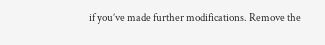if you’ve made further modifications. Remove the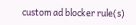custom ad blocker rule(s)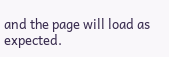and the page will load as expected.